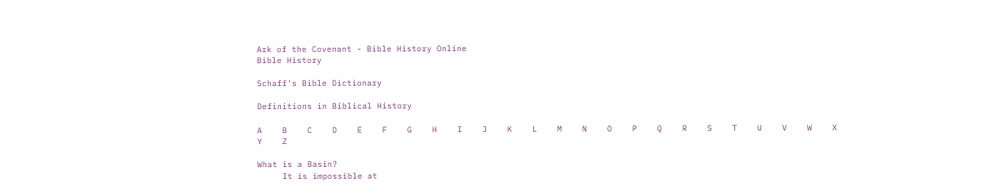Ark of the Covenant - Bible History Online
Bible History

Schaff's Bible Dictionary

Definitions in Biblical History

A    B    C    D    E    F    G    H    I    J    K    L    M    N    O    P    Q    R    S    T    U    V    W    X    Y    Z

What is a Basin?
     It is impossible at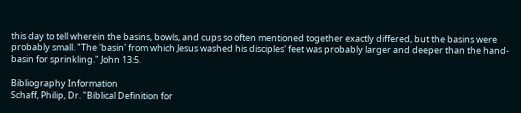this day to tell wherein the basins, bowls, and cups so often mentioned together exactly differed, but the basins were probably small. "The 'basin' from which Jesus washed his disciples' feet was probably larger and deeper than the hand-basin for sprinkling." John 13:5.

Bibliography Information
Schaff, Philip, Dr. "Biblical Definition for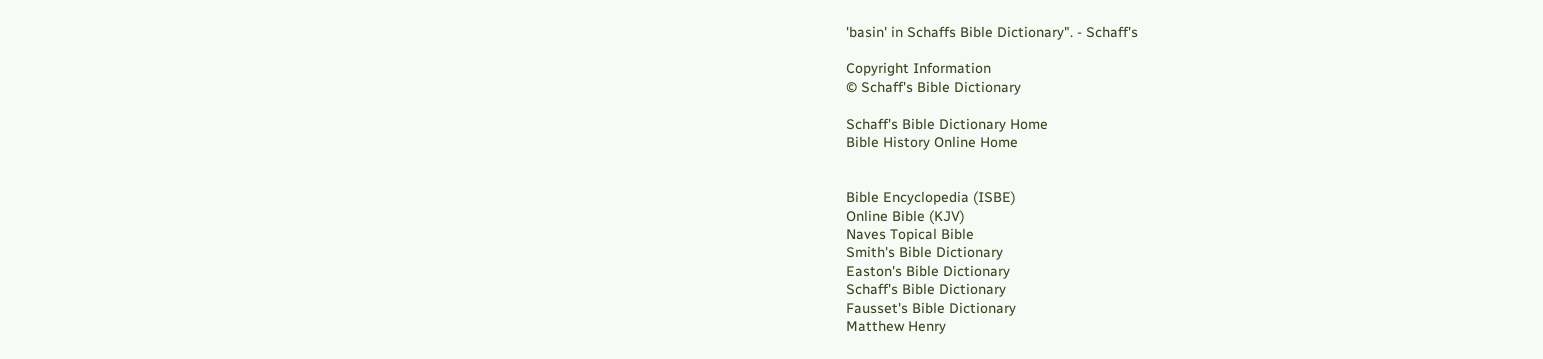'basin' in Schaffs Bible Dictionary". - Schaff's

Copyright Information
© Schaff's Bible Dictionary

Schaff's Bible Dictionary Home
Bible History Online Home


Bible Encyclopedia (ISBE)
Online Bible (KJV)
Naves Topical Bible
Smith's Bible Dictionary
Easton's Bible Dictionary
Schaff's Bible Dictionary
Fausset's Bible Dictionary
Matthew Henry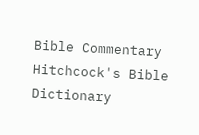Bible Commentary
Hitchcock's Bible Dictionary